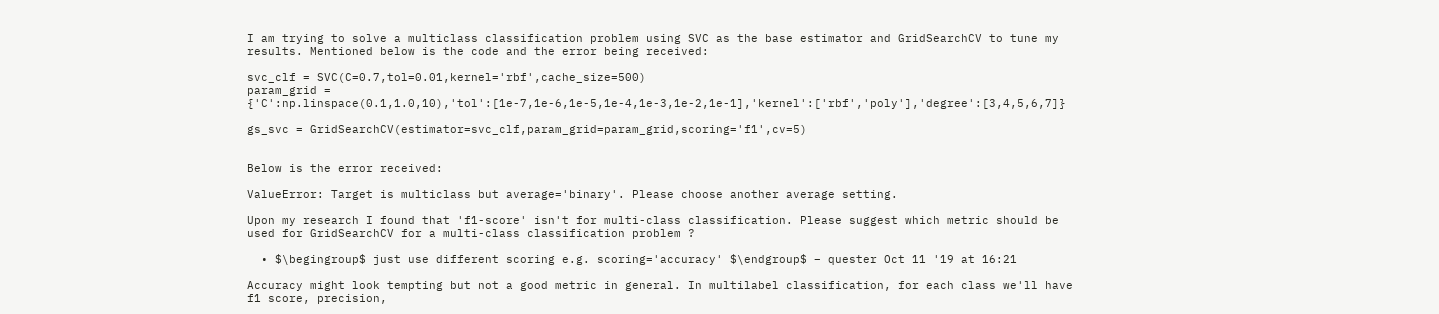I am trying to solve a multiclass classification problem using SVC as the base estimator and GridSearchCV to tune my results. Mentioned below is the code and the error being received:

svc_clf = SVC(C=0.7,tol=0.01,kernel='rbf',cache_size=500)
param_grid = {'C':np.linspace(0.1,1.0,10),'tol':[1e-7,1e-6,1e-5,1e-4,1e-3,1e-2,1e-1],'kernel':['rbf','poly'],'degree':[3,4,5,6,7]}

gs_svc = GridSearchCV(estimator=svc_clf,param_grid=param_grid,scoring='f1',cv=5)


Below is the error received:

ValueError: Target is multiclass but average='binary'. Please choose another average setting.

Upon my research I found that 'f1-score' isn't for multi-class classification. Please suggest which metric should be used for GridSearchCV for a multi-class classification problem ?

  • $\begingroup$ just use different scoring e.g. scoring='accuracy' $\endgroup$ – quester Oct 11 '19 at 16:21

Accuracy might look tempting but not a good metric in general. In multilabel classification, for each class we'll have f1 score, precision,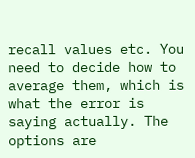recall values etc. You need to decide how to average them, which is what the error is saying actually. The options are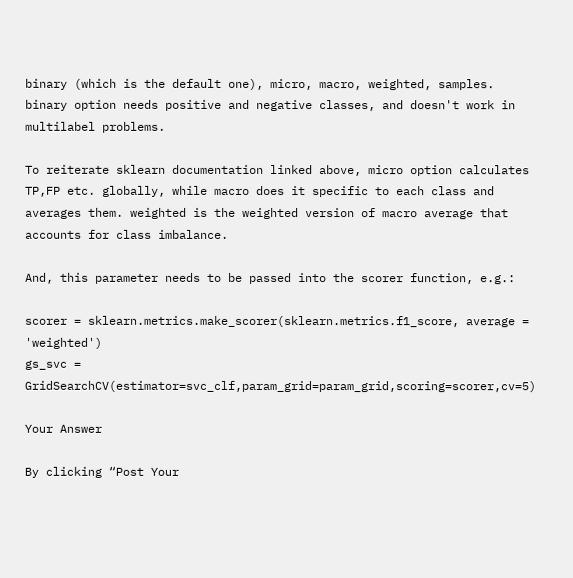binary (which is the default one), micro, macro, weighted, samples. binary option needs positive and negative classes, and doesn't work in multilabel problems.

To reiterate sklearn documentation linked above, micro option calculates TP,FP etc. globally, while macro does it specific to each class and averages them. weighted is the weighted version of macro average that accounts for class imbalance.

And, this parameter needs to be passed into the scorer function, e.g.:

scorer = sklearn.metrics.make_scorer(sklearn.metrics.f1_score, average = 'weighted')
gs_svc = GridSearchCV(estimator=svc_clf,param_grid=param_grid,scoring=scorer,cv=5)

Your Answer

By clicking “Post Your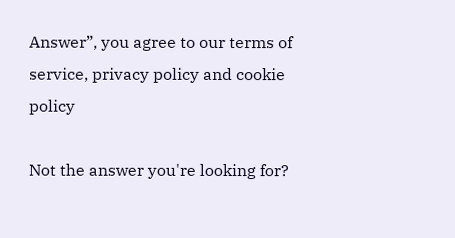Answer”, you agree to our terms of service, privacy policy and cookie policy

Not the answer you're looking for?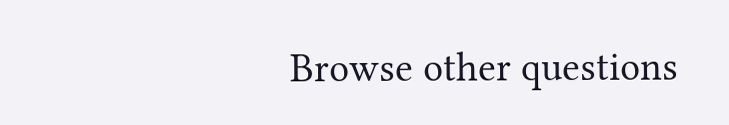Browse other questions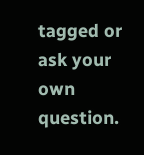tagged or ask your own question.